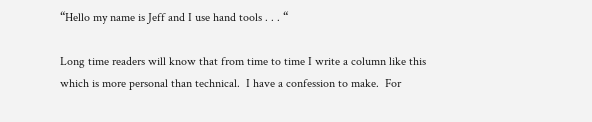“Hello my name is Jeff and I use hand tools . . . “

Long time readers will know that from time to time I write a column like this which is more personal than technical.  I have a confession to make.  For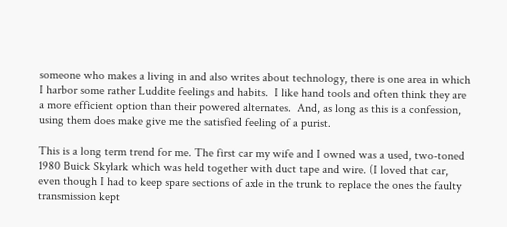someone who makes a living in and also writes about technology, there is one area in which I harbor some rather Luddite feelings and habits.  I like hand tools and often think they are a more efficient option than their powered alternates.  And, as long as this is a confession, using them does make give me the satisfied feeling of a purist.

This is a long term trend for me. The first car my wife and I owned was a used, two-toned 1980 Buick Skylark which was held together with duct tape and wire. (I loved that car, even though I had to keep spare sections of axle in the trunk to replace the ones the faulty transmission kept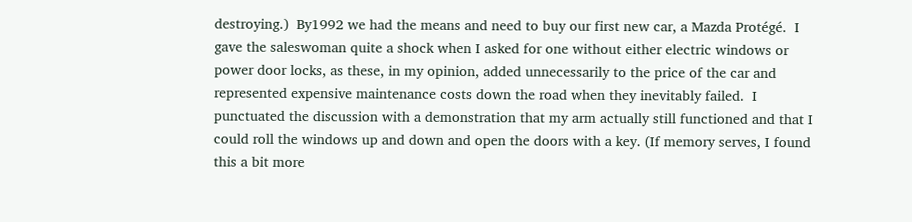destroying.)  By1992 we had the means and need to buy our first new car, a Mazda Protégé.  I gave the saleswoman quite a shock when I asked for one without either electric windows or power door locks, as these, in my opinion, added unnecessarily to the price of the car and represented expensive maintenance costs down the road when they inevitably failed.  I punctuated the discussion with a demonstration that my arm actually still functioned and that I could roll the windows up and down and open the doors with a key. (If memory serves, I found this a bit more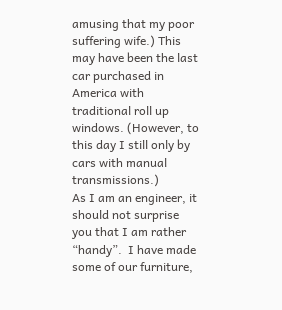amusing that my poor suffering wife.) This may have been the last car purchased in America with traditional roll up windows. (However, to this day I still only by cars with manual transmissions.)
As I am an engineer, it should not surprise you that I am rather “handy”.  I have made some of our furniture,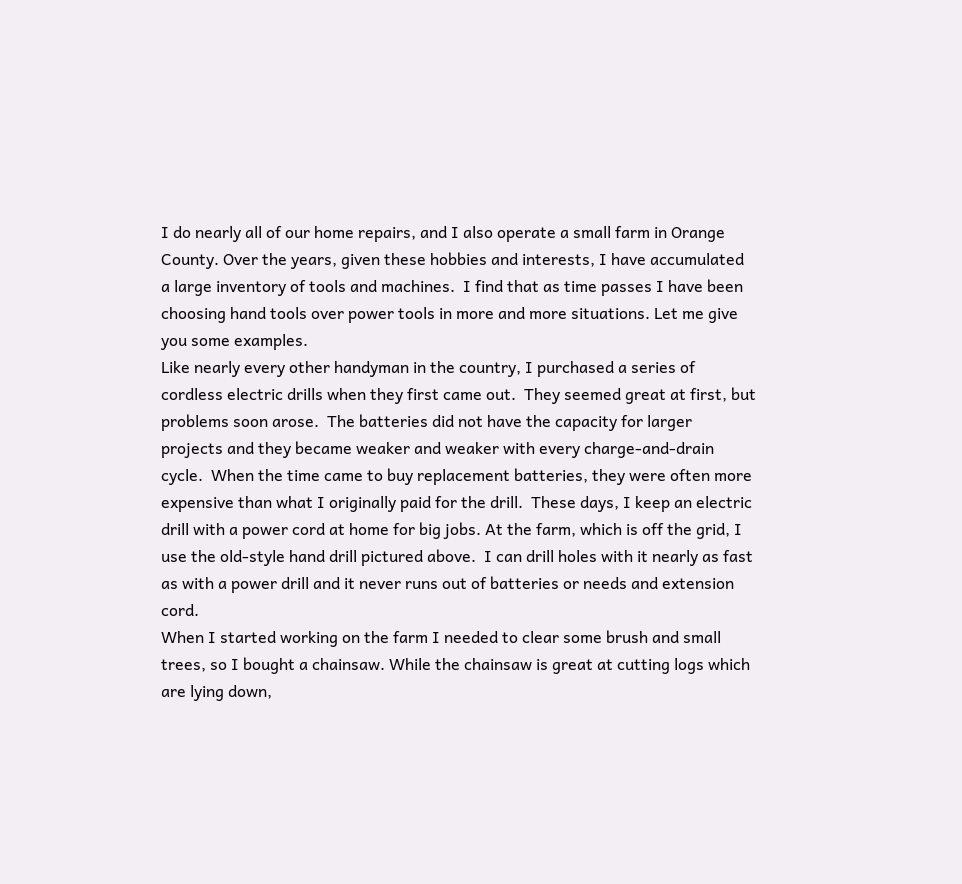I do nearly all of our home repairs, and I also operate a small farm in Orange County. Over the years, given these hobbies and interests, I have accumulated a large inventory of tools and machines.  I find that as time passes I have been choosing hand tools over power tools in more and more situations. Let me give you some examples.
Like nearly every other handyman in the country, I purchased a series of cordless electric drills when they first came out.  They seemed great at first, but problems soon arose.  The batteries did not have the capacity for larger projects and they became weaker and weaker with every charge-and-drain cycle.  When the time came to buy replacement batteries, they were often more expensive than what I originally paid for the drill.  These days, I keep an electric drill with a power cord at home for big jobs. At the farm, which is off the grid, I use the old-style hand drill pictured above.  I can drill holes with it nearly as fast as with a power drill and it never runs out of batteries or needs and extension cord.
When I started working on the farm I needed to clear some brush and small trees, so I bought a chainsaw. While the chainsaw is great at cutting logs which are lying down,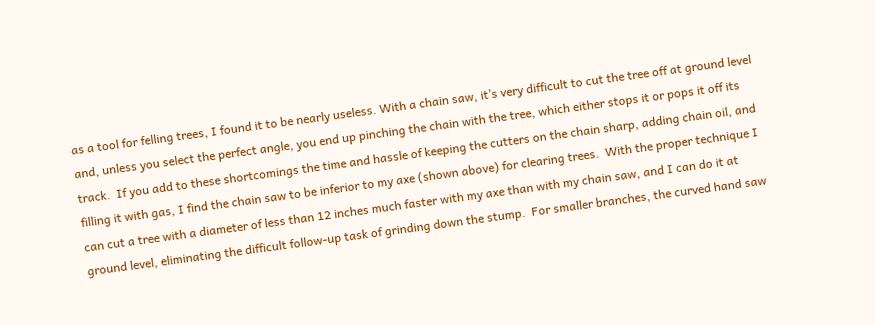as a tool for felling trees, I found it to be nearly useless. With a chain saw, it’s very difficult to cut the tree off at ground level and, unless you select the perfect angle, you end up pinching the chain with the tree, which either stops it or pops it off its track.  If you add to these shortcomings the time and hassle of keeping the cutters on the chain sharp, adding chain oil, and filling it with gas, I find the chain saw to be inferior to my axe (shown above) for clearing trees.  With the proper technique I can cut a tree with a diameter of less than 12 inches much faster with my axe than with my chain saw, and I can do it at ground level, eliminating the difficult follow-up task of grinding down the stump.  For smaller branches, the curved hand saw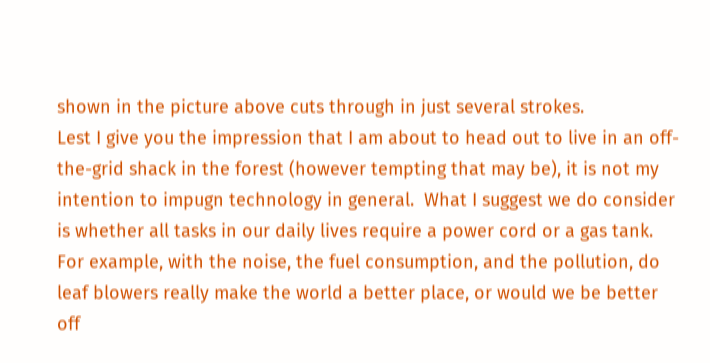shown in the picture above cuts through in just several strokes.
Lest I give you the impression that I am about to head out to live in an off-the-grid shack in the forest (however tempting that may be), it is not my intention to impugn technology in general.  What I suggest we do consider is whether all tasks in our daily lives require a power cord or a gas tank.  For example, with the noise, the fuel consumption, and the pollution, do leaf blowers really make the world a better place, or would we be better off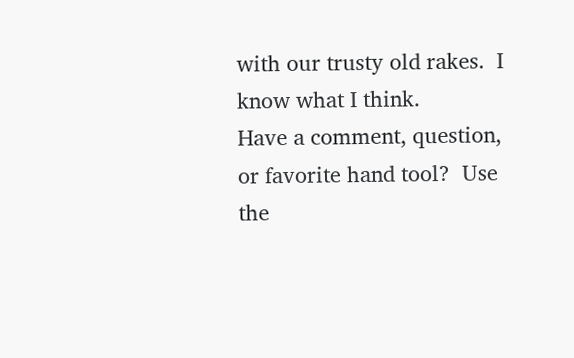with our trusty old rakes.  I know what I think.
Have a comment, question, or favorite hand tool?  Use the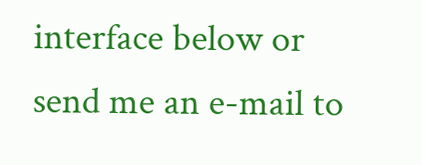interface below or send me an e-mail to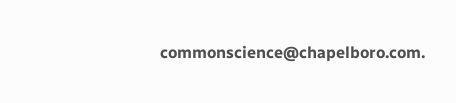commonscience@chapelboro.com.